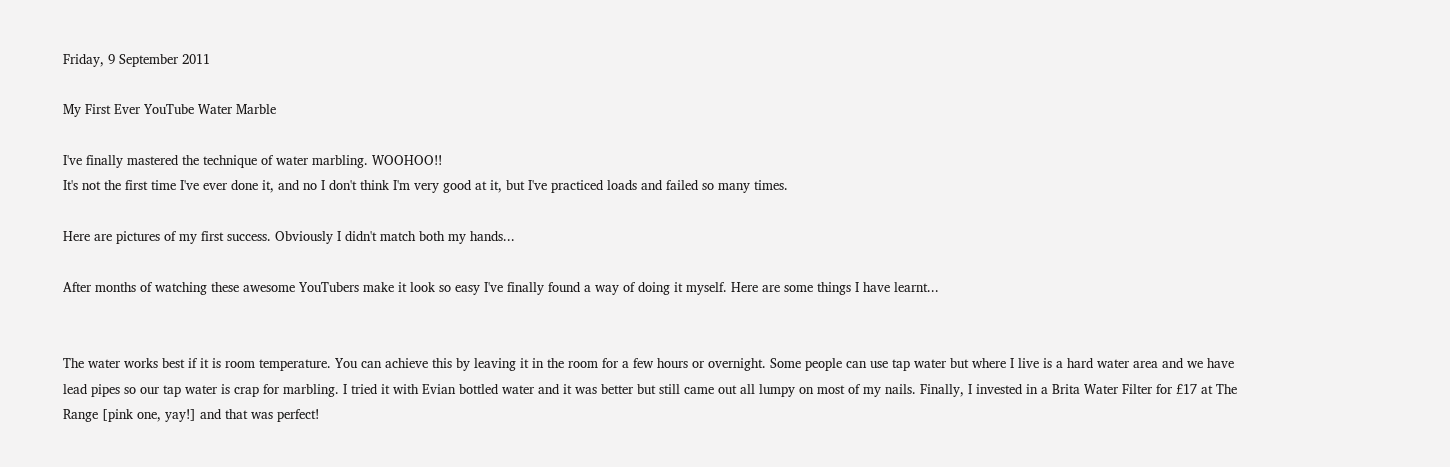Friday, 9 September 2011

My First Ever YouTube Water Marble

I've finally mastered the technique of water marbling. WOOHOO!!
It's not the first time I've ever done it, and no I don't think I'm very good at it, but I've practiced loads and failed so many times.

Here are pictures of my first success. Obviously I didn't match both my hands...

After months of watching these awesome YouTubers make it look so easy I've finally found a way of doing it myself. Here are some things I have learnt...


The water works best if it is room temperature. You can achieve this by leaving it in the room for a few hours or overnight. Some people can use tap water but where I live is a hard water area and we have lead pipes so our tap water is crap for marbling. I tried it with Evian bottled water and it was better but still came out all lumpy on most of my nails. Finally, I invested in a Brita Water Filter for £17 at The Range [pink one, yay!] and that was perfect!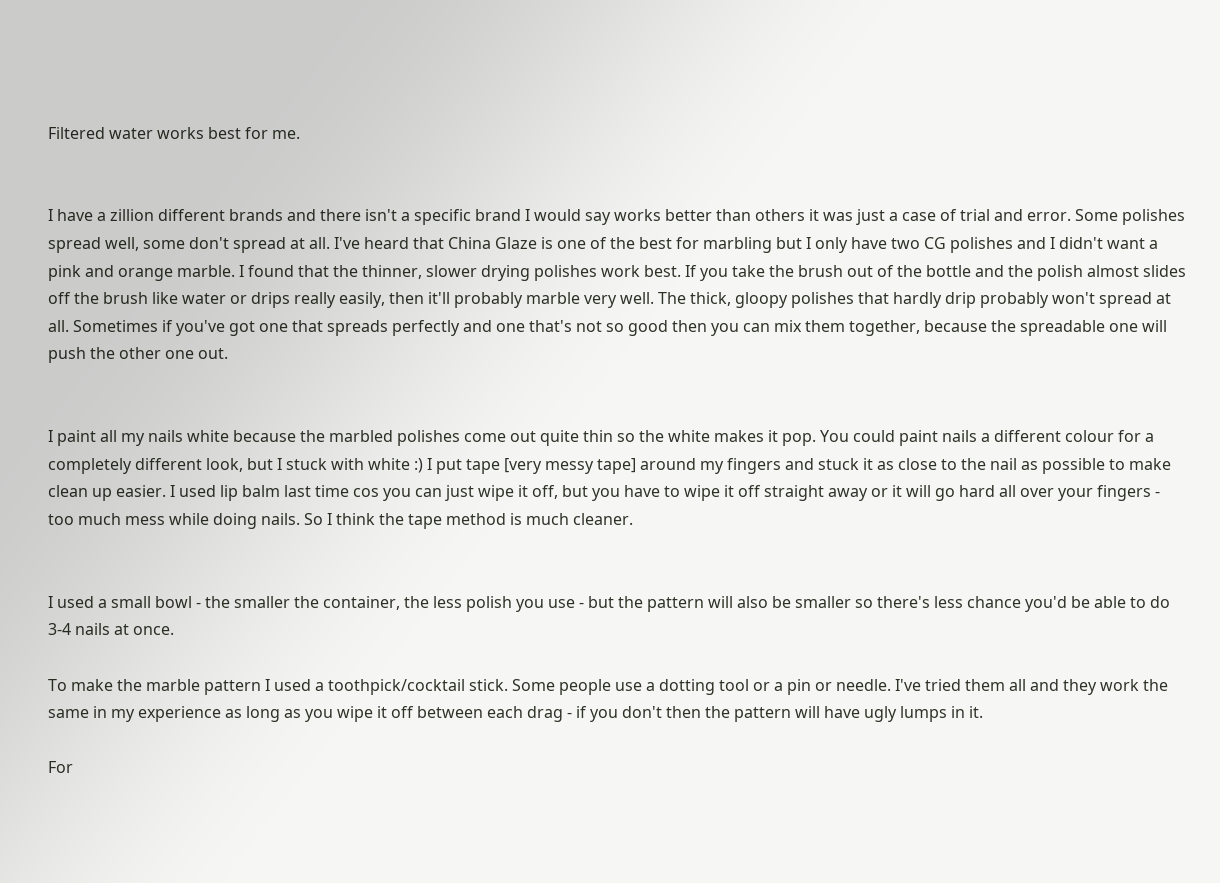Filtered water works best for me.


I have a zillion different brands and there isn't a specific brand I would say works better than others it was just a case of trial and error. Some polishes spread well, some don't spread at all. I've heard that China Glaze is one of the best for marbling but I only have two CG polishes and I didn't want a pink and orange marble. I found that the thinner, slower drying polishes work best. If you take the brush out of the bottle and the polish almost slides off the brush like water or drips really easily, then it'll probably marble very well. The thick, gloopy polishes that hardly drip probably won't spread at all. Sometimes if you've got one that spreads perfectly and one that's not so good then you can mix them together, because the spreadable one will push the other one out.


I paint all my nails white because the marbled polishes come out quite thin so the white makes it pop. You could paint nails a different colour for a completely different look, but I stuck with white :) I put tape [very messy tape] around my fingers and stuck it as close to the nail as possible to make clean up easier. I used lip balm last time cos you can just wipe it off, but you have to wipe it off straight away or it will go hard all over your fingers - too much mess while doing nails. So I think the tape method is much cleaner.


I used a small bowl - the smaller the container, the less polish you use - but the pattern will also be smaller so there's less chance you'd be able to do 3-4 nails at once.

To make the marble pattern I used a toothpick/cocktail stick. Some people use a dotting tool or a pin or needle. I've tried them all and they work the same in my experience as long as you wipe it off between each drag - if you don't then the pattern will have ugly lumps in it.

For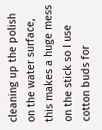cleaning up the polish on the water surface, this makes a huge mess on the stick so I use cotton buds for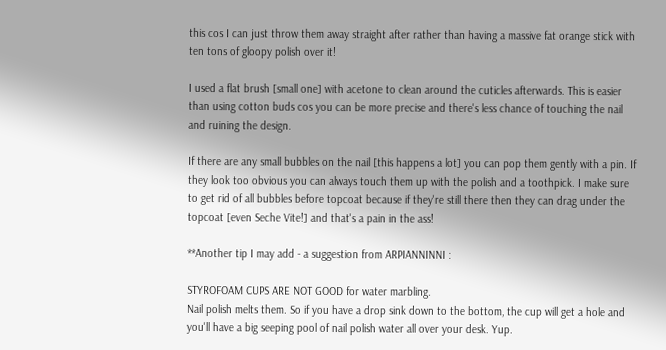this cos I can just throw them away straight after rather than having a massive fat orange stick with ten tons of gloopy polish over it!

I used a flat brush [small one] with acetone to clean around the cuticles afterwards. This is easier than using cotton buds cos you can be more precise and there's less chance of touching the nail and ruining the design.

If there are any small bubbles on the nail [this happens a lot] you can pop them gently with a pin. If they look too obvious you can always touch them up with the polish and a toothpick. I make sure to get rid of all bubbles before topcoat because if they're still there then they can drag under the topcoat [even Seche Vite!] and that's a pain in the ass!

**Another tip I may add - a suggestion from ARPIANNINNI :

STYROFOAM CUPS ARE NOT GOOD for water marbling.
Nail polish melts them. So if you have a drop sink down to the bottom, the cup will get a hole and you'll have a big seeping pool of nail polish water all over your desk. Yup.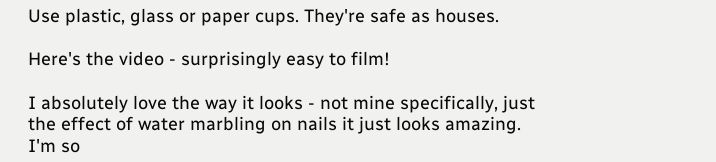Use plastic, glass or paper cups. They're safe as houses.

Here's the video - surprisingly easy to film!

I absolutely love the way it looks - not mine specifically, just the effect of water marbling on nails it just looks amazing. I'm so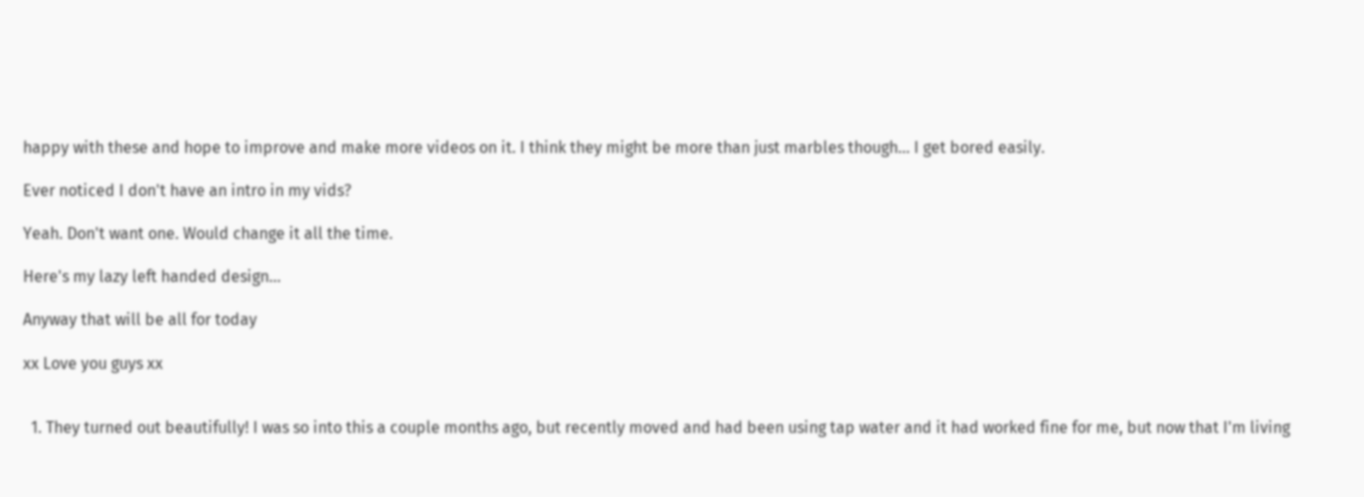happy with these and hope to improve and make more videos on it. I think they might be more than just marbles though... I get bored easily.

Ever noticed I don't have an intro in my vids?

Yeah. Don't want one. Would change it all the time.

Here's my lazy left handed design...

Anyway that will be all for today

xx Love you guys xx


  1. They turned out beautifully! I was so into this a couple months ago, but recently moved and had been using tap water and it had worked fine for me, but now that I'm living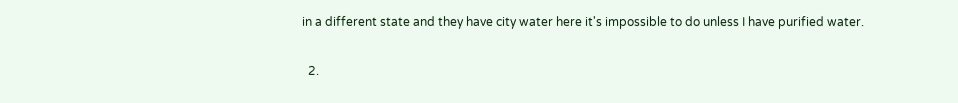in a different state and they have city water here it's impossible to do unless I have purified water.

  2.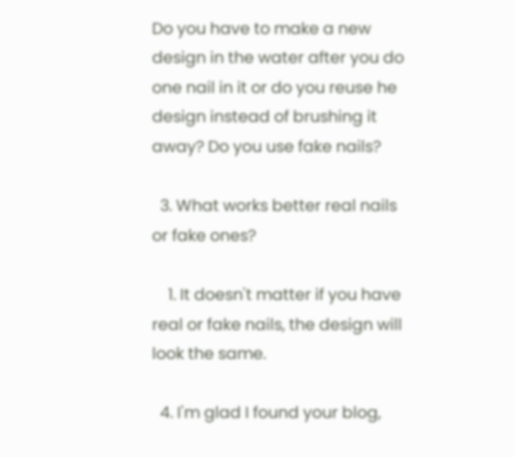Do you have to make a new design in the water after you do one nail in it or do you reuse he design instead of brushing it away? Do you use fake nails?

  3. What works better real nails or fake ones?

    1. It doesn't matter if you have real or fake nails, the design will look the same.

  4. I'm glad I found your blog,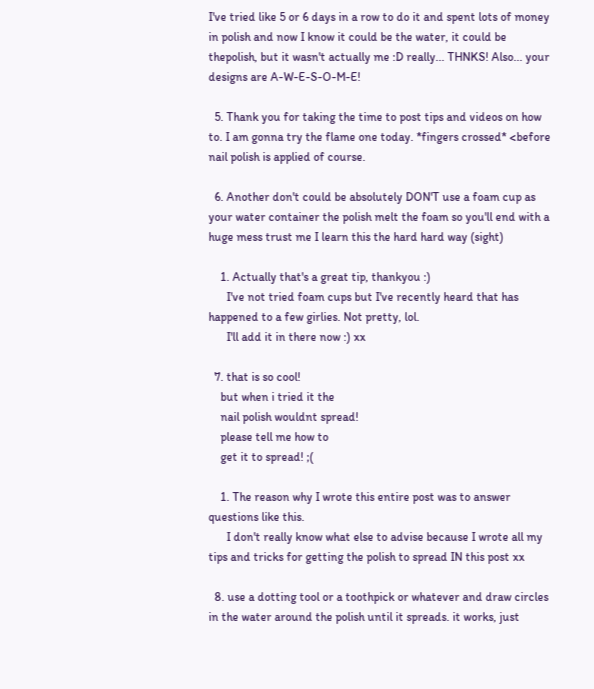I've tried like 5 or 6 days in a row to do it and spent lots of money in polish and now I know it could be the water, it could be thepolish, but it wasn't actually me :D really... THNKS! Also... your designs are A-W-E-S-O-M-E!

  5. Thank you for taking the time to post tips and videos on how to. I am gonna try the flame one today. *fingers crossed* <before nail polish is applied of course.

  6. Another don't could be absolutely DON'T use a foam cup as your water container the polish melt the foam so you'll end with a huge mess trust me I learn this the hard hard way (sight)

    1. Actually that's a great tip, thankyou :)
      I've not tried foam cups but I've recently heard that has happened to a few girlies. Not pretty, lol.
      I'll add it in there now :) xx

  7. that is so cool!
    but when i tried it the
    nail polish wouldnt spread!
    please tell me how to
    get it to spread! ;(

    1. The reason why I wrote this entire post was to answer questions like this.
      I don't really know what else to advise because I wrote all my tips and tricks for getting the polish to spread IN this post xx

  8. use a dotting tool or a toothpick or whatever and draw circles in the water around the polish until it spreads. it works, just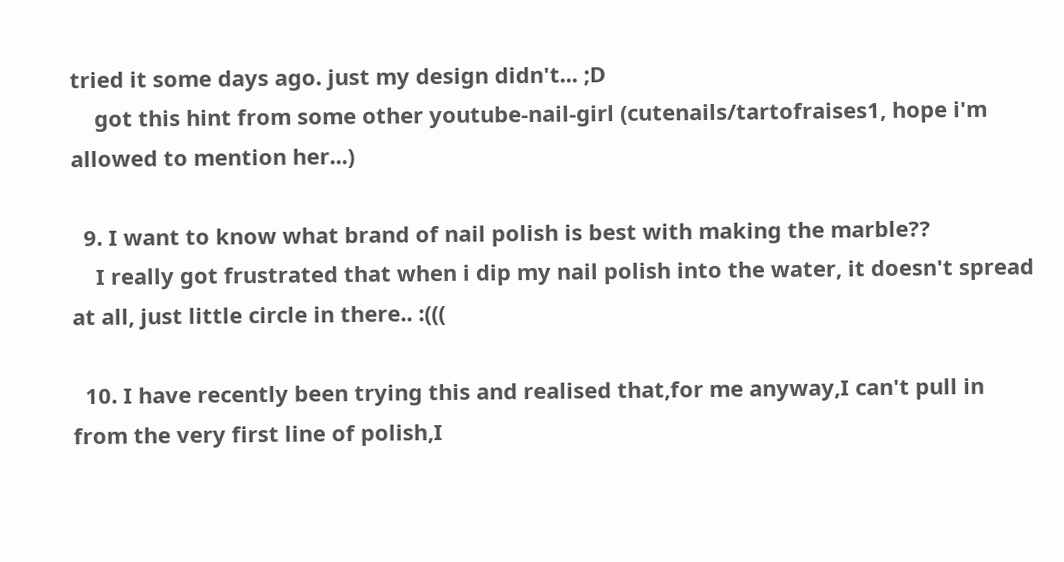tried it some days ago. just my design didn't... ;D
    got this hint from some other youtube-nail-girl (cutenails/tartofraises1, hope i'm allowed to mention her...)

  9. I want to know what brand of nail polish is best with making the marble??
    I really got frustrated that when i dip my nail polish into the water, it doesn't spread at all, just little circle in there.. :(((

  10. I have recently been trying this and realised that,for me anyway,I can't pull in from the very first line of polish,I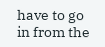have to go in from the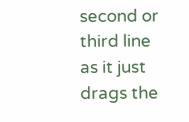second or third line as it just drags the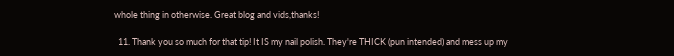whole thing in otherwise. Great blog and vids,thanks!

  11. Thank you so much for that tip! It IS my nail polish. They're THICK (pun intended) and mess up my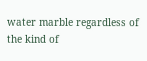water marble regardless of the kind of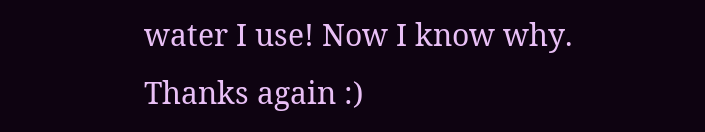water I use! Now I know why. Thanks again :)